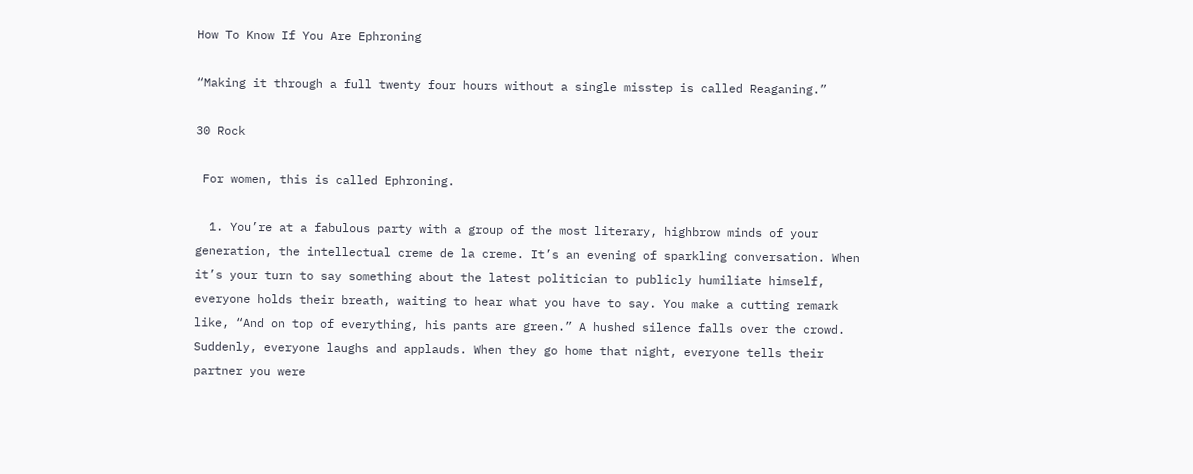How To Know If You Are Ephroning

“Making it through a full twenty four hours without a single misstep is called Reaganing.”

30 Rock

 For women, this is called Ephroning.

  1. You’re at a fabulous party with a group of the most literary, highbrow minds of your generation, the intellectual creme de la creme. It’s an evening of sparkling conversation. When it’s your turn to say something about the latest politician to publicly humiliate himself, everyone holds their breath, waiting to hear what you have to say. You make a cutting remark like, “And on top of everything, his pants are green.” A hushed silence falls over the crowd. Suddenly, everyone laughs and applauds. When they go home that night, everyone tells their partner you were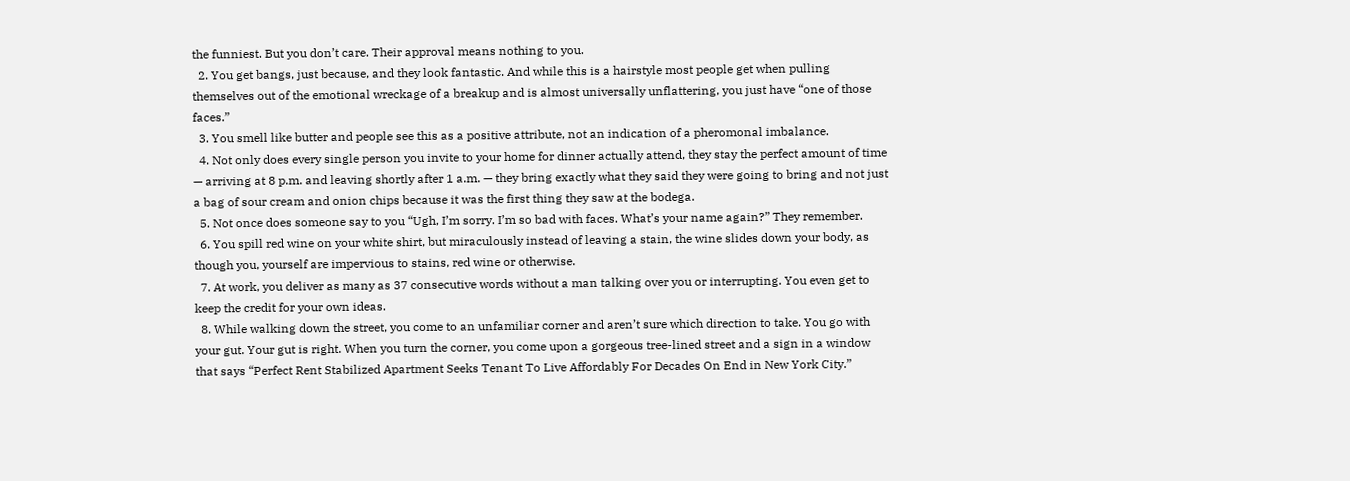the funniest. But you don’t care. Their approval means nothing to you.
  2. You get bangs, just because, and they look fantastic. And while this is a hairstyle most people get when pulling themselves out of the emotional wreckage of a breakup and is almost universally unflattering, you just have “one of those faces.”
  3. You smell like butter and people see this as a positive attribute, not an indication of a pheromonal imbalance.
  4. Not only does every single person you invite to your home for dinner actually attend, they stay the perfect amount of time — arriving at 8 p.m. and leaving shortly after 1 a.m. — they bring exactly what they said they were going to bring and not just a bag of sour cream and onion chips because it was the first thing they saw at the bodega.
  5. Not once does someone say to you “Ugh, I’m sorry. I’m so bad with faces. What’s your name again?” They remember.
  6. You spill red wine on your white shirt, but miraculously instead of leaving a stain, the wine slides down your body, as though you, yourself are impervious to stains, red wine or otherwise.
  7. At work, you deliver as many as 37 consecutive words without a man talking over you or interrupting. You even get to keep the credit for your own ideas.
  8. While walking down the street, you come to an unfamiliar corner and aren’t sure which direction to take. You go with your gut. Your gut is right. When you turn the corner, you come upon a gorgeous tree-lined street and a sign in a window that says “Perfect Rent Stabilized Apartment Seeks Tenant To Live Affordably For Decades On End in New York City.”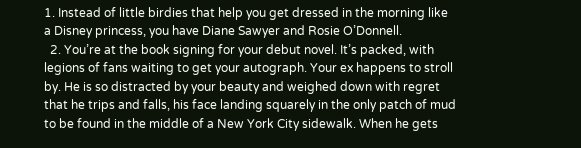1. Instead of little birdies that help you get dressed in the morning like a Disney princess, you have Diane Sawyer and Rosie O’Donnell.
  2. You’re at the book signing for your debut novel. It’s packed, with legions of fans waiting to get your autograph. Your ex happens to stroll by. He is so distracted by your beauty and weighed down with regret that he trips and falls, his face landing squarely in the only patch of mud to be found in the middle of a New York City sidewalk. When he gets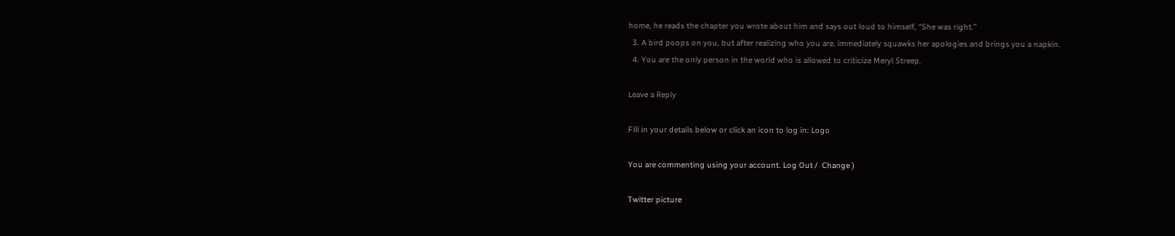home, he reads the chapter you wrote about him and says out loud to himself, “She was right.”
  3. A bird poops on you, but after realizing who you are, immediately squawks her apologies and brings you a napkin.
  4. You are the only person in the world who is allowed to criticize Meryl Streep.

Leave a Reply

Fill in your details below or click an icon to log in: Logo

You are commenting using your account. Log Out /  Change )

Twitter picture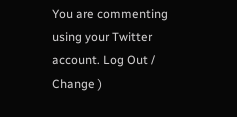You are commenting using your Twitter account. Log Out /  Change )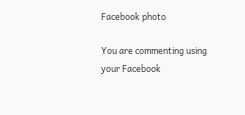Facebook photo

You are commenting using your Facebook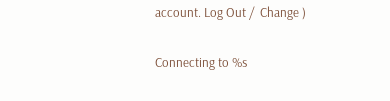account. Log Out /  Change )

Connecting to %s